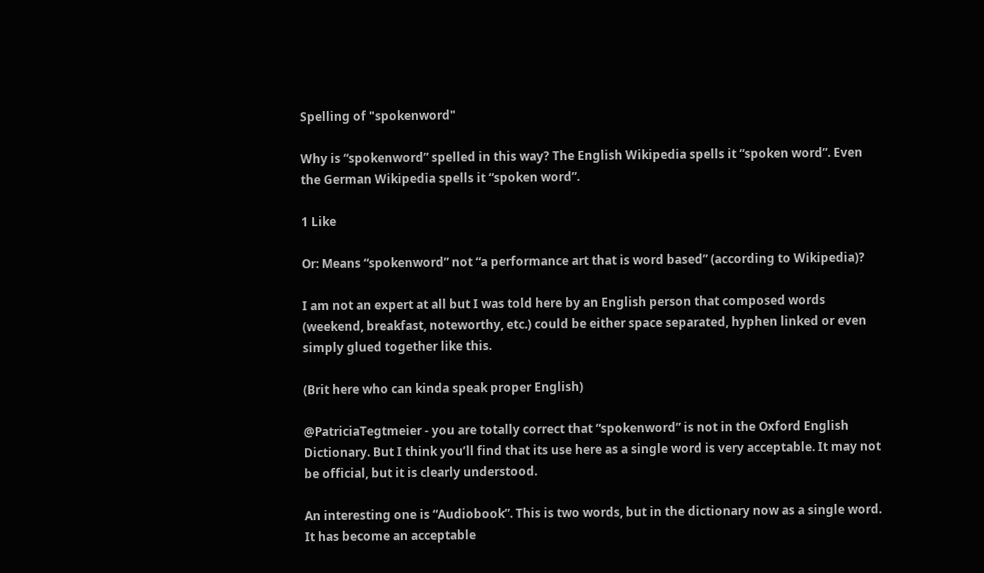Spelling of "spokenword"

Why is “spokenword” spelled in this way? The English Wikipedia spells it “spoken word”. Even the German Wikipedia spells it “spoken word”.

1 Like

Or: Means “spokenword” not “a performance art that is word based” (according to Wikipedia)?

I am not an expert at all but I was told here by an English person that composed words (weekend, breakfast, noteworthy, etc.) could be either space separated, hyphen linked or even simply glued together like this.

(Brit here who can kinda speak proper English)

@PatriciaTegtmeier - you are totally correct that “spokenword” is not in the Oxford English Dictionary. But I think you’ll find that its use here as a single word is very acceptable. It may not be official, but it is clearly understood.

An interesting one is “Audiobook”. This is two words, but in the dictionary now as a single word. It has become an acceptable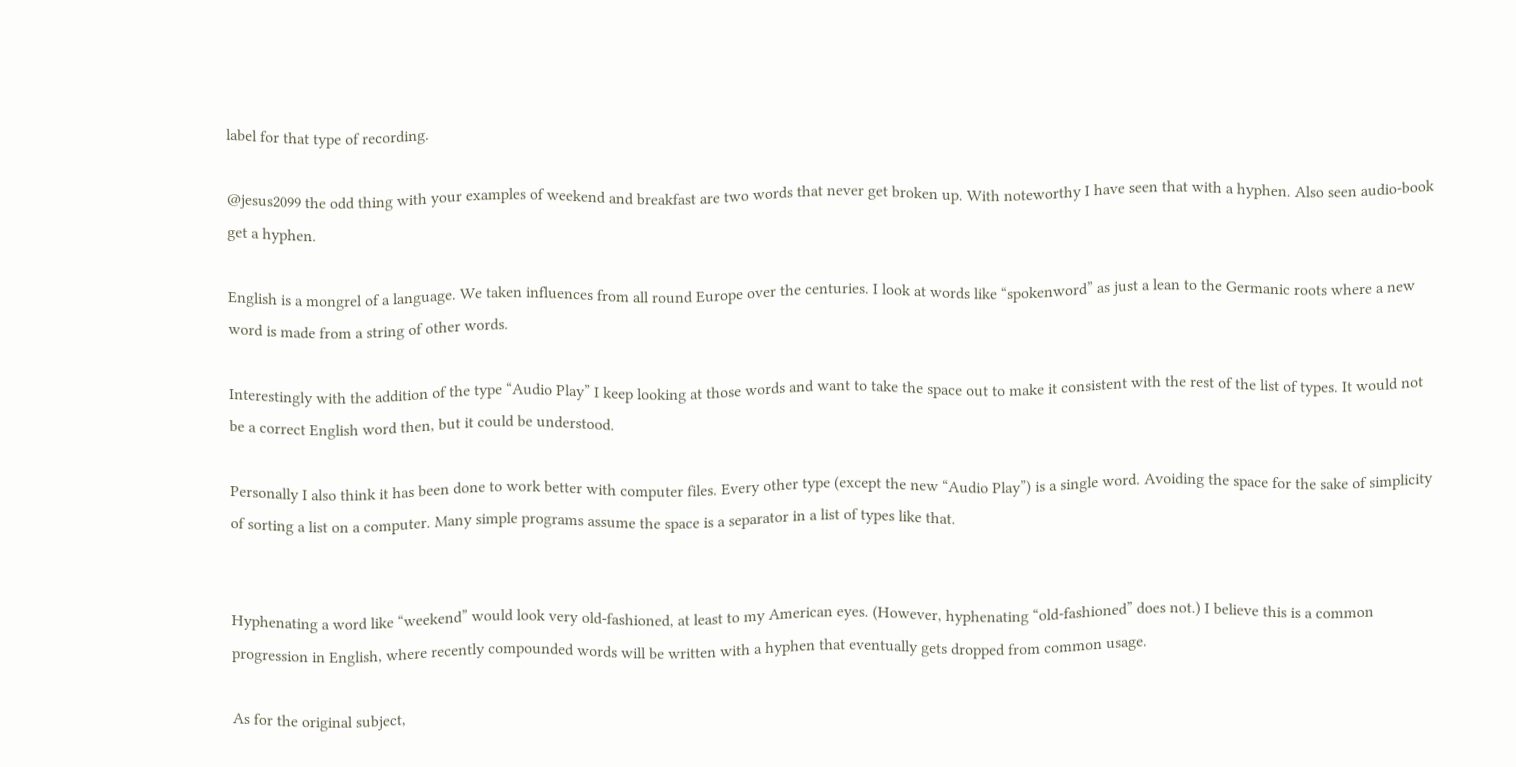label for that type of recording.

@jesus2099 the odd thing with your examples of weekend and breakfast are two words that never get broken up. With noteworthy I have seen that with a hyphen. Also seen audio-book get a hyphen.

English is a mongrel of a language. We taken influences from all round Europe over the centuries. I look at words like “spokenword” as just a lean to the Germanic roots where a new word is made from a string of other words.

Interestingly with the addition of the type “Audio Play” I keep looking at those words and want to take the space out to make it consistent with the rest of the list of types. It would not be a correct English word then, but it could be understood.

Personally I also think it has been done to work better with computer files. Every other type (except the new “Audio Play”) is a single word. Avoiding the space for the sake of simplicity of sorting a list on a computer. Many simple programs assume the space is a separator in a list of types like that.


Hyphenating a word like “weekend” would look very old-fashioned, at least to my American eyes. (However, hyphenating “old-fashioned” does not.) I believe this is a common progression in English, where recently compounded words will be written with a hyphen that eventually gets dropped from common usage.

As for the original subject,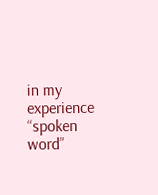in my experience “spoken word”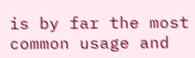is by far the most common usage and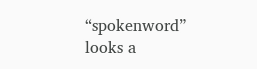“spokenword” looks a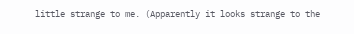little strange to me. (Apparently it looks strange to the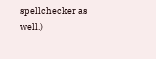spellchecker as well.)